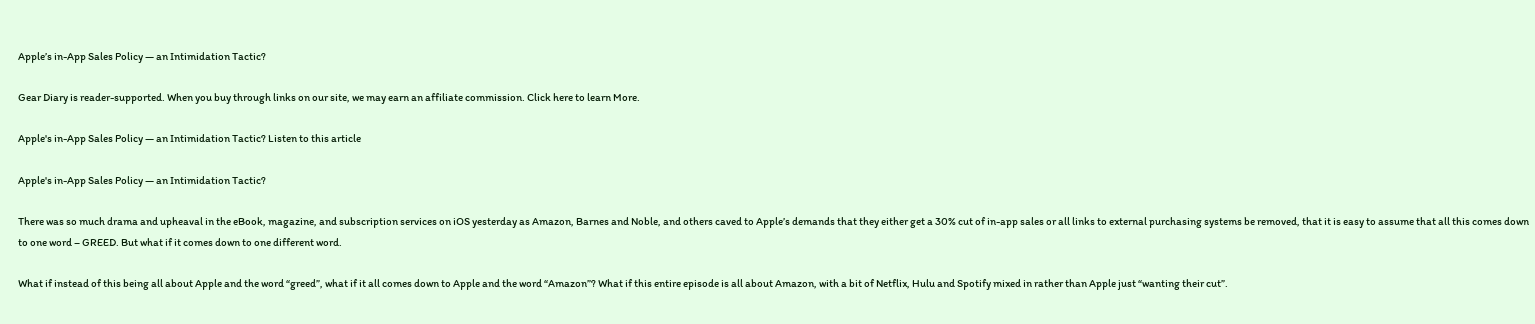Apple’s in-App Sales Policy — an Intimidation Tactic?

Gear Diary is reader-supported. When you buy through links on our site, we may earn an affiliate commission. Click here to learn More.

Apple's in-App Sales Policy — an Intimidation Tactic? Listen to this article

Apple's in-App Sales Policy — an Intimidation Tactic?

There was so much drama and upheaval in the eBook, magazine, and subscription services on iOS yesterday as Amazon, Barnes and Noble, and others caved to Apple’s demands that they either get a 30% cut of in-app sales or all links to external purchasing systems be removed, that it is easy to assume that all this comes down to one word – GREED. But what if it comes down to one different word.

What if instead of this being all about Apple and the word “greed”, what if it all comes down to Apple and the word “Amazon”? What if this entire episode is all about Amazon, with a bit of Netflix, Hulu and Spotify mixed in rather than Apple just “wanting their cut”.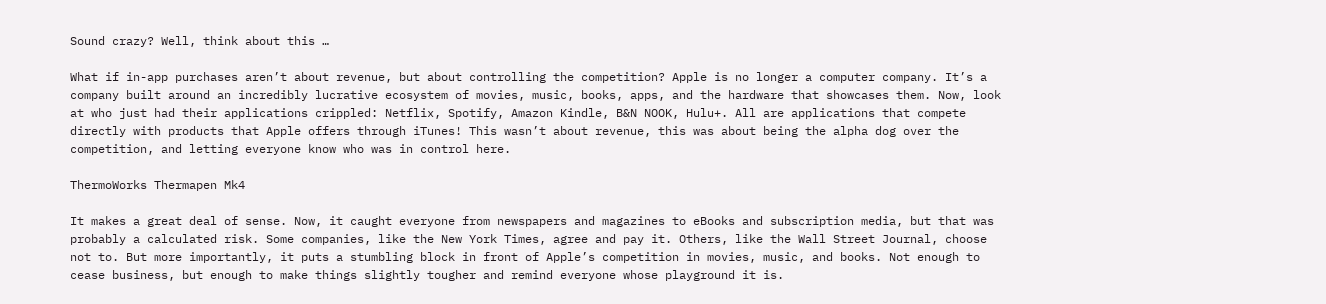Sound crazy? Well, think about this …

What if in-app purchases aren’t about revenue, but about controlling the competition? Apple is no longer a computer company. It’s a company built around an incredibly lucrative ecosystem of movies, music, books, apps, and the hardware that showcases them. Now, look at who just had their applications crippled: Netflix, Spotify, Amazon Kindle, B&N NOOK, Hulu+. All are applications that compete directly with products that Apple offers through iTunes! This wasn’t about revenue, this was about being the alpha dog over the competition, and letting everyone know who was in control here.

ThermoWorks Thermapen Mk4

It makes a great deal of sense. Now, it caught everyone from newspapers and magazines to eBooks and subscription media, but that was probably a calculated risk. Some companies, like the New York Times, agree and pay it. Others, like the Wall Street Journal, choose not to. But more importantly, it puts a stumbling block in front of Apple’s competition in movies, music, and books. Not enough to cease business, but enough to make things slightly tougher and remind everyone whose playground it is.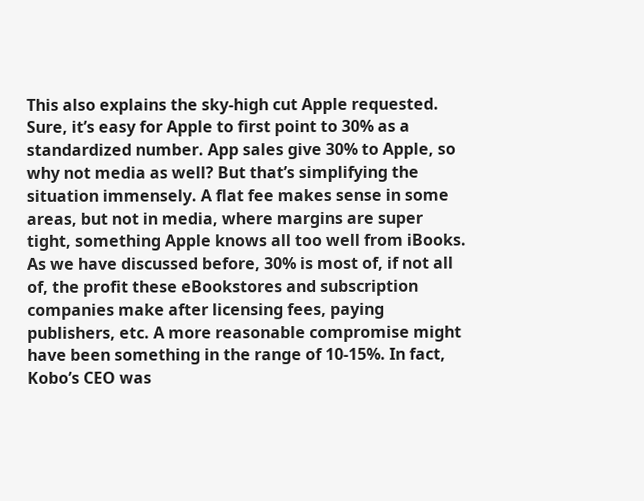This also explains the sky-high cut Apple requested. Sure, it’s easy for Apple to first point to 30% as a standardized number. App sales give 30% to Apple, so why not media as well? But that’s simplifying the situation immensely. A flat fee makes sense in some areas, but not in media, where margins are super tight, something Apple knows all too well from iBooks. As we have discussed before, 30% is most of, if not all of, the profit these eBookstores and subscription companies make after licensing fees, paying publishers, etc. A more reasonable compromise might have been something in the range of 10-15%. In fact, Kobo’s CEO was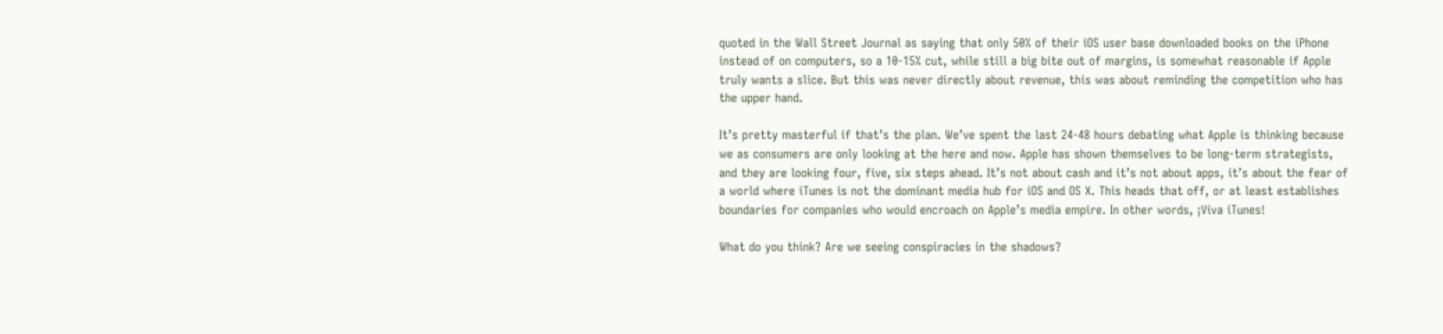quoted in the Wall Street Journal as saying that only 50% of their iOS user base downloaded books on the iPhone instead of on computers, so a 10-15% cut, while still a big bite out of margins, is somewhat reasonable if Apple truly wants a slice. But this was never directly about revenue, this was about reminding the competition who has the upper hand.

It’s pretty masterful if that’s the plan. We’ve spent the last 24-48 hours debating what Apple is thinking because we as consumers are only looking at the here and now. Apple has shown themselves to be long-term strategists, and they are looking four, five, six steps ahead. It’s not about cash and it’s not about apps, it’s about the fear of a world where iTunes is not the dominant media hub for iOS and OS X. This heads that off, or at least establishes boundaries for companies who would encroach on Apple’s media empire. In other words, ¡Viva iTunes!

What do you think? Are we seeing conspiracies in the shadows?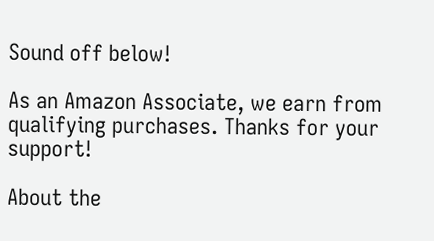Sound off below!

As an Amazon Associate, we earn from qualifying purchases. Thanks for your support!

About the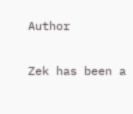Author

Zek has been a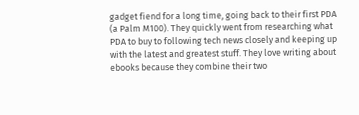gadget fiend for a long time, going back to their first PDA (a Palm M100). They quickly went from researching what PDA to buy to following tech news closely and keeping up with the latest and greatest stuff. They love writing about ebooks because they combine their two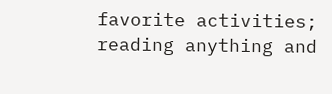favorite activities; reading anything and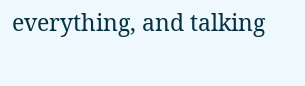everything, and talking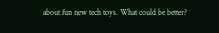about fun new tech toys. What could be better?